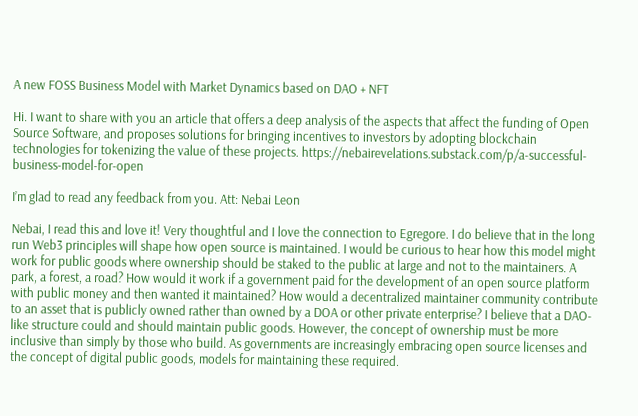A new FOSS Business Model with Market Dynamics based on DAO + NFT

Hi. I want to share with you an article that offers a deep analysis of the aspects that affect the funding of Open Source Software, and proposes solutions for bringing incentives to investors by adopting blockchain technologies for tokenizing the value of these projects. https://nebairevelations.substack.com/p/a-successful-business-model-for-open

I’m glad to read any feedback from you. Att: Nebai Leon

Nebai, I read this and love it! Very thoughtful and I love the connection to Egregore. I do believe that in the long run Web3 principles will shape how open source is maintained. I would be curious to hear how this model might work for public goods where ownership should be staked to the public at large and not to the maintainers. A park, a forest, a road? How would it work if a government paid for the development of an open source platform with public money and then wanted it maintained? How would a decentralized maintainer community contribute to an asset that is publicly owned rather than owned by a DOA or other private enterprise? I believe that a DAO-like structure could and should maintain public goods. However, the concept of ownership must be more inclusive than simply by those who build. As governments are increasingly embracing open source licenses and the concept of digital public goods, models for maintaining these required.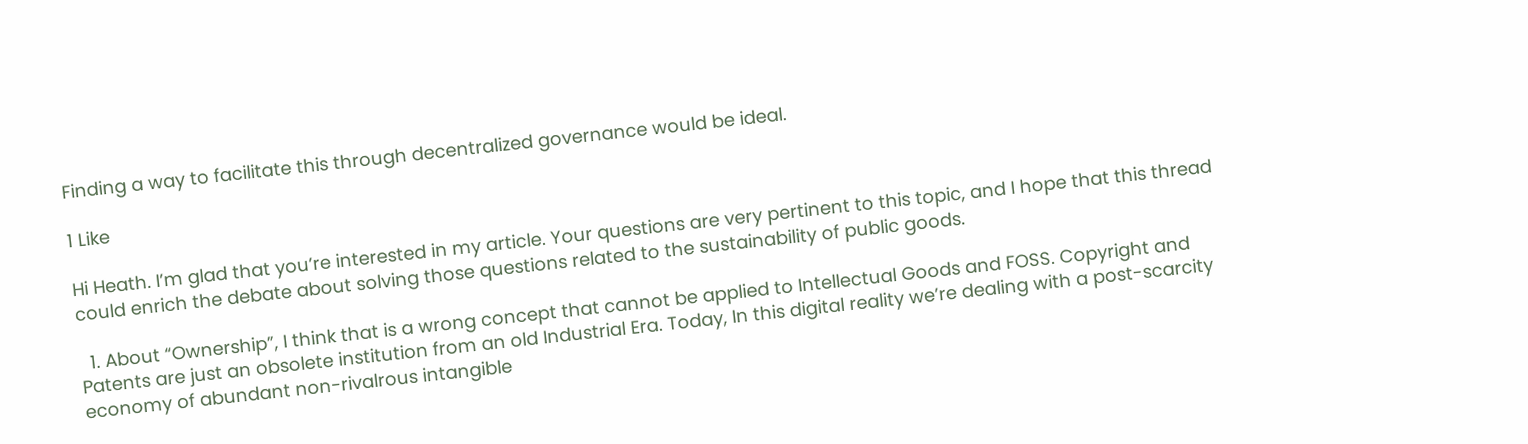Finding a way to facilitate this through decentralized governance would be ideal.

1 Like

Hi Heath. I’m glad that you’re interested in my article. Your questions are very pertinent to this topic, and I hope that this thread could enrich the debate about solving those questions related to the sustainability of public goods.

  1. About “Ownership”, I think that is a wrong concept that cannot be applied to Intellectual Goods and FOSS. Copyright and Patents are just an obsolete institution from an old Industrial Era. Today, In this digital reality we’re dealing with a post-scarcity economy of abundant non-rivalrous intangible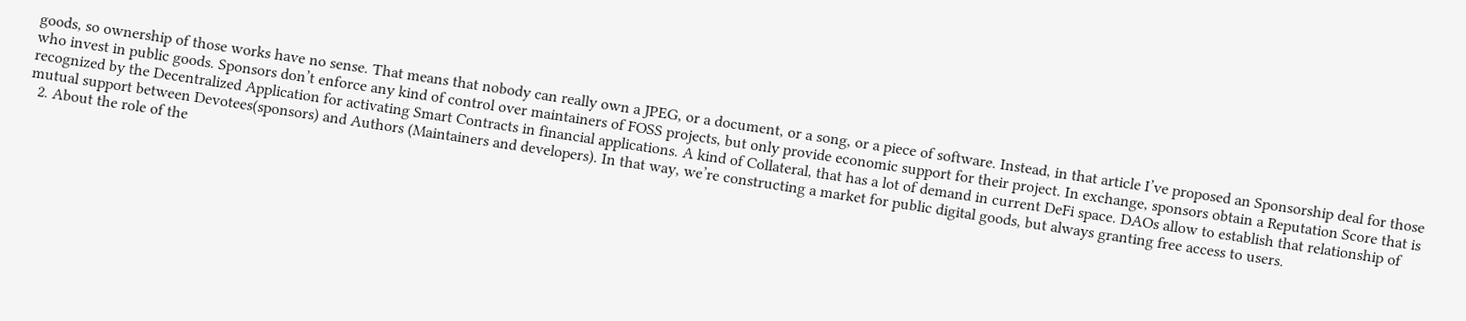goods, so ownership of those works have no sense. That means that nobody can really own a JPEG, or a document, or a song, or a piece of software. Instead, in that article I’ve proposed an Sponsorship deal for those who invest in public goods. Sponsors don’t enforce any kind of control over maintainers of FOSS projects, but only provide economic support for their project. In exchange, sponsors obtain a Reputation Score that is recognized by the Decentralized Application for activating Smart Contracts in financial applications. A kind of Collateral, that has a lot of demand in current DeFi space. DAOs allow to establish that relationship of mutual support between Devotees(sponsors) and Authors (Maintainers and developers). In that way, we’re constructing a market for public digital goods, but always granting free access to users.
  2. About the role of the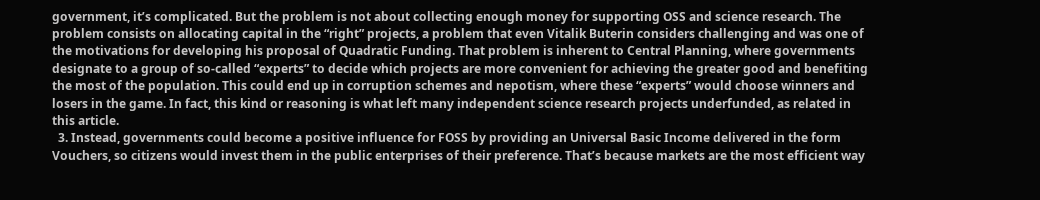government, it’s complicated. But the problem is not about collecting enough money for supporting OSS and science research. The problem consists on allocating capital in the “right” projects, a problem that even Vitalik Buterin considers challenging and was one of the motivations for developing his proposal of Quadratic Funding. That problem is inherent to Central Planning, where governments designate to a group of so-called “experts” to decide which projects are more convenient for achieving the greater good and benefiting the most of the population. This could end up in corruption schemes and nepotism, where these “experts” would choose winners and losers in the game. In fact, this kind or reasoning is what left many independent science research projects underfunded, as related in this article.
  3. Instead, governments could become a positive influence for FOSS by providing an Universal Basic Income delivered in the form Vouchers, so citizens would invest them in the public enterprises of their preference. That’s because markets are the most efficient way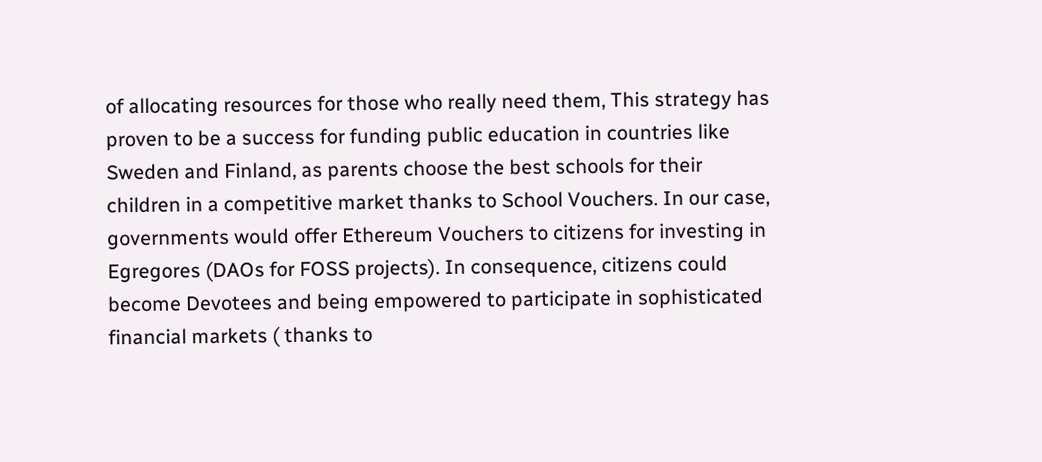of allocating resources for those who really need them, This strategy has proven to be a success for funding public education in countries like Sweden and Finland, as parents choose the best schools for their children in a competitive market thanks to School Vouchers. In our case, governments would offer Ethereum Vouchers to citizens for investing in Egregores (DAOs for FOSS projects). In consequence, citizens could become Devotees and being empowered to participate in sophisticated financial markets ( thanks to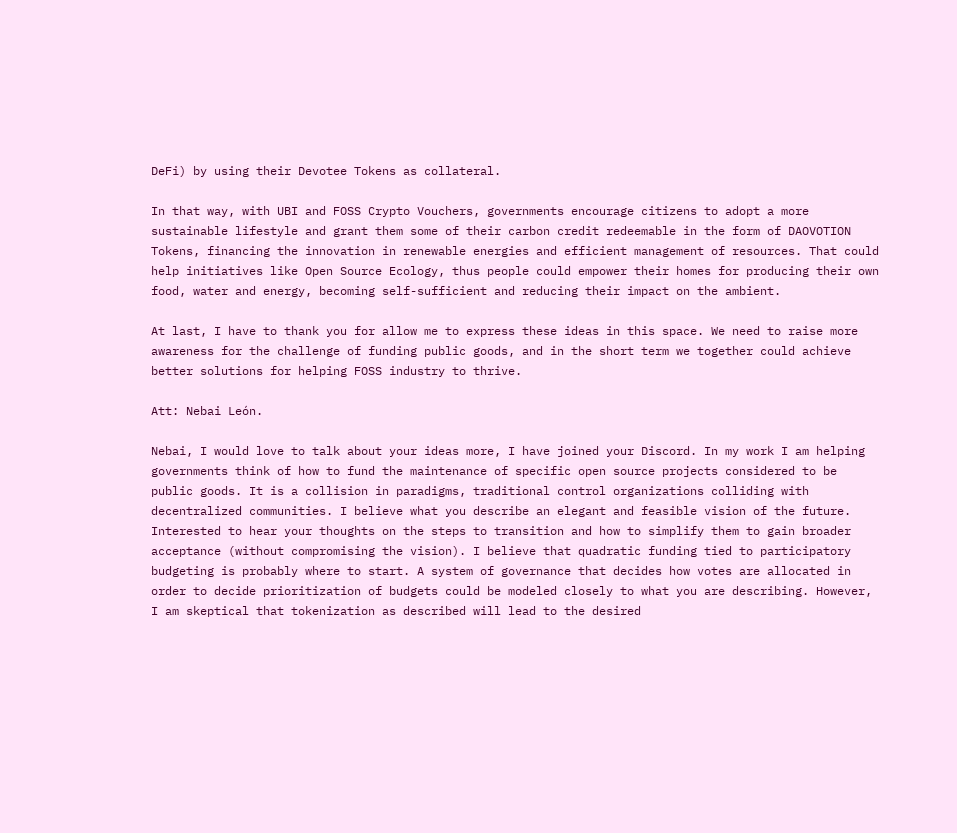DeFi) by using their Devotee Tokens as collateral.

In that way, with UBI and FOSS Crypto Vouchers, governments encourage citizens to adopt a more sustainable lifestyle and grant them some of their carbon credit redeemable in the form of DAOVOTION Tokens, financing the innovation in renewable energies and efficient management of resources. That could help initiatives like Open Source Ecology, thus people could empower their homes for producing their own food, water and energy, becoming self-sufficient and reducing their impact on the ambient.

At last, I have to thank you for allow me to express these ideas in this space. We need to raise more awareness for the challenge of funding public goods, and in the short term we together could achieve better solutions for helping FOSS industry to thrive.

Att: Nebai León.

Nebai, I would love to talk about your ideas more, I have joined your Discord. In my work I am helping governments think of how to fund the maintenance of specific open source projects considered to be public goods. It is a collision in paradigms, traditional control organizations colliding with decentralized communities. I believe what you describe an elegant and feasible vision of the future. Interested to hear your thoughts on the steps to transition and how to simplify them to gain broader acceptance (without compromising the vision). I believe that quadratic funding tied to participatory budgeting is probably where to start. A system of governance that decides how votes are allocated in order to decide prioritization of budgets could be modeled closely to what you are describing. However, I am skeptical that tokenization as described will lead to the desired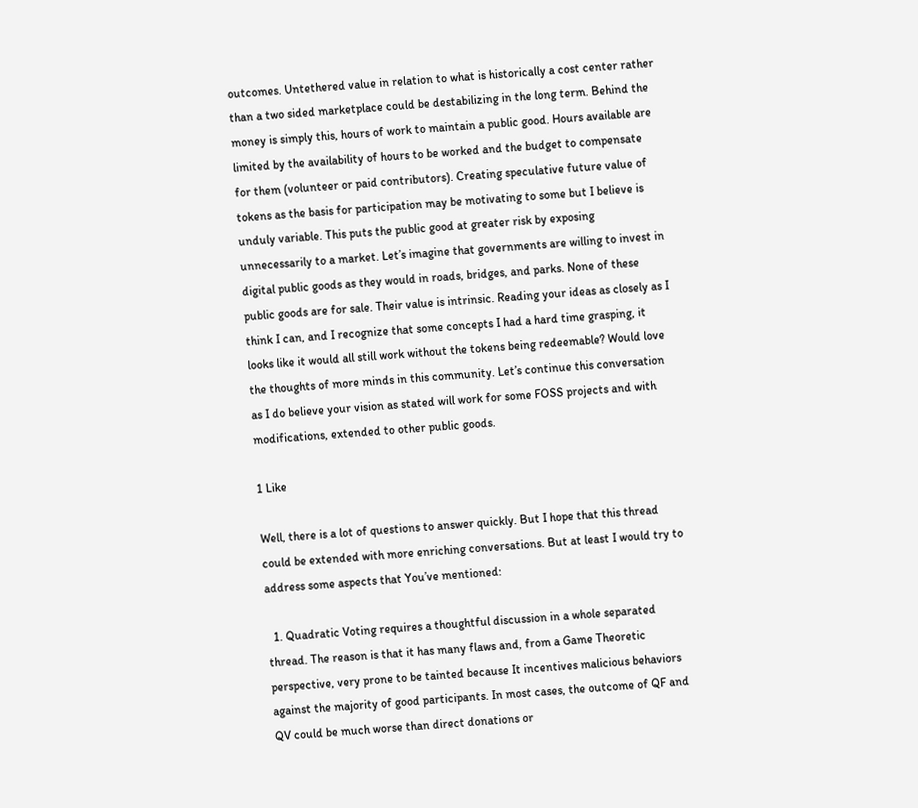outcomes. Untethered value in relation to what is historically a cost center rather than a two sided marketplace could be destabilizing in the long term. Behind the money is simply this, hours of work to maintain a public good. Hours available are limited by the availability of hours to be worked and the budget to compensate for them (volunteer or paid contributors). Creating speculative future value of tokens as the basis for participation may be motivating to some but I believe is unduly variable. This puts the public good at greater risk by exposing unnecessarily to a market. Let’s imagine that governments are willing to invest in digital public goods as they would in roads, bridges, and parks. None of these public goods are for sale. Their value is intrinsic. Reading your ideas as closely as I think I can, and I recognize that some concepts I had a hard time grasping, it looks like it would all still work without the tokens being redeemable? Would love the thoughts of more minds in this community. Let’s continue this conversation as I do believe your vision as stated will work for some FOSS projects and with modifications, extended to other public goods.

1 Like

Well, there is a lot of questions to answer quickly. But I hope that this thread could be extended with more enriching conversations. But at least I would try to address some aspects that You’ve mentioned:

  1. Quadratic Voting requires a thoughtful discussion in a whole separated thread. The reason is that it has many flaws and, from a Game Theoretic perspective, very prone to be tainted because It incentives malicious behaviors against the majority of good participants. In most cases, the outcome of QF and QV could be much worse than direct donations or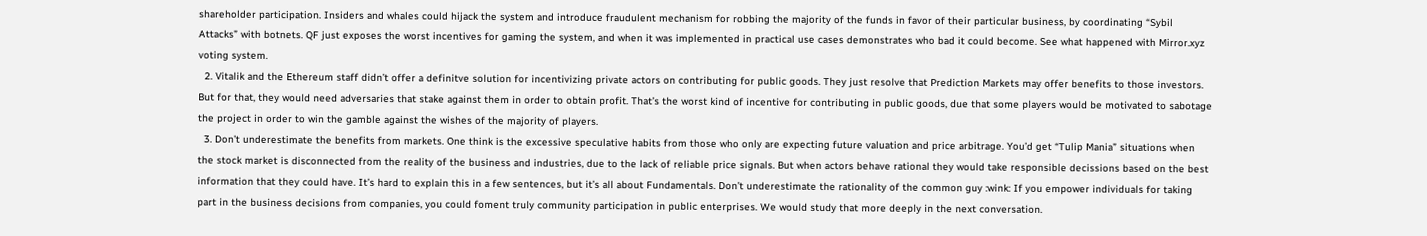shareholder participation. Insiders and whales could hijack the system and introduce fraudulent mechanism for robbing the majority of the funds in favor of their particular business, by coordinating “Sybil Attacks” with botnets. QF just exposes the worst incentives for gaming the system, and when it was implemented in practical use cases demonstrates who bad it could become. See what happened with Mirror.xyz voting system.
  2. Vitalik and the Ethereum staff didn’t offer a definitve solution for incentivizing private actors on contributing for public goods. They just resolve that Prediction Markets may offer benefits to those investors. But for that, they would need adversaries that stake against them in order to obtain profit. That’s the worst kind of incentive for contributing in public goods, due that some players would be motivated to sabotage the project in order to win the gamble against the wishes of the majority of players.
  3. Don’t underestimate the benefits from markets. One think is the excessive speculative habits from those who only are expecting future valuation and price arbitrage. You’d get “Tulip Mania” situations when the stock market is disconnected from the reality of the business and industries, due to the lack of reliable price signals. But when actors behave rational they would take responsible decissions based on the best information that they could have. It’s hard to explain this in a few sentences, but it’s all about Fundamentals. Don’t underestimate the rationality of the common guy :wink: If you empower individuals for taking part in the business decisions from companies, you could foment truly community participation in public enterprises. We would study that more deeply in the next conversation.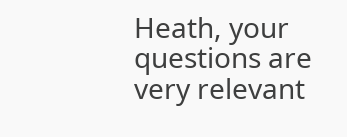Heath, your questions are very relevant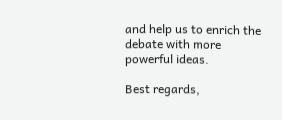and help us to enrich the debate with more powerful ideas.

Best regards,